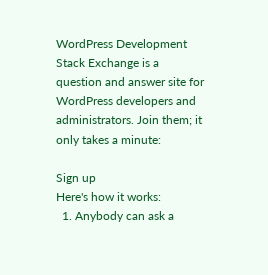WordPress Development Stack Exchange is a question and answer site for WordPress developers and administrators. Join them; it only takes a minute:

Sign up
Here's how it works:
  1. Anybody can ask a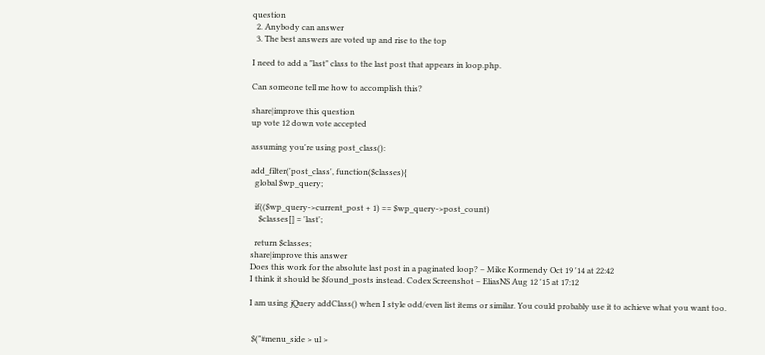question
  2. Anybody can answer
  3. The best answers are voted up and rise to the top

I need to add a "last" class to the last post that appears in loop.php.

Can someone tell me how to accomplish this?

share|improve this question
up vote 12 down vote accepted

assuming you're using post_class():

add_filter('post_class', function($classes){
  global $wp_query;

  if(($wp_query->current_post + 1) == $wp_query->post_count)
    $classes[] = 'last';

  return $classes;
share|improve this answer
Does this work for the absolute last post in a paginated loop? – Mike Kormendy Oct 19 '14 at 22:42
I think it should be $found_posts instead. Codex Screenshot – EliasNS Aug 12 '15 at 17:12

I am using jQuery addClass() when I style odd/even list items or similar. You could probably use it to achieve what you want too.


 $("#menu_side > ul >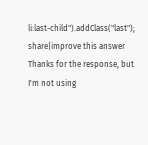li:last-child").addClass("last");
share|improve this answer
Thanks for the response, but I'm not using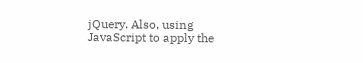jQuery. Also, using JavaScript to apply the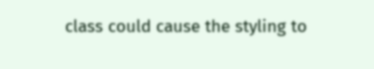class could cause the styling to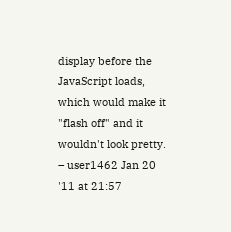display before the JavaScript loads, which would make it "flash off" and it wouldn't look pretty. – user1462 Jan 20 '11 at 21:57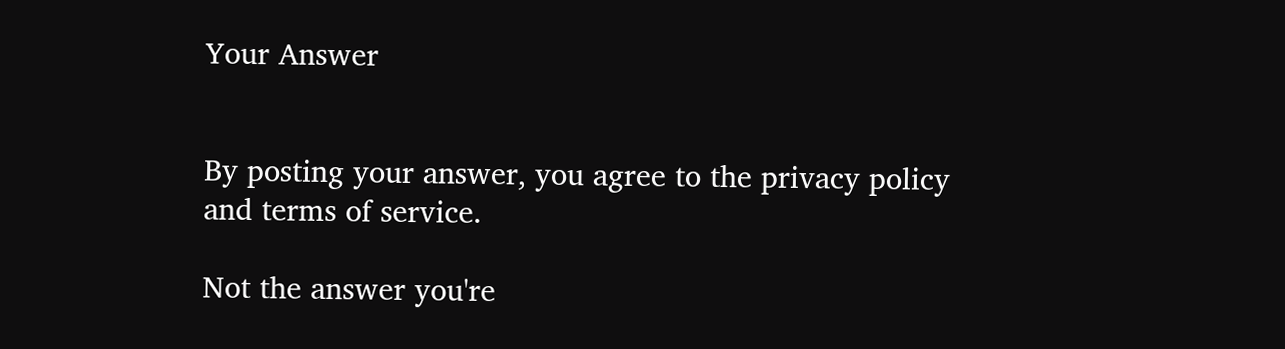Your Answer


By posting your answer, you agree to the privacy policy and terms of service.

Not the answer you're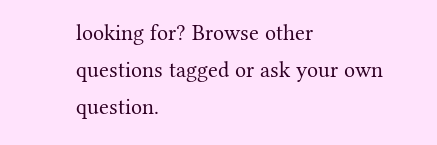looking for? Browse other questions tagged or ask your own question.